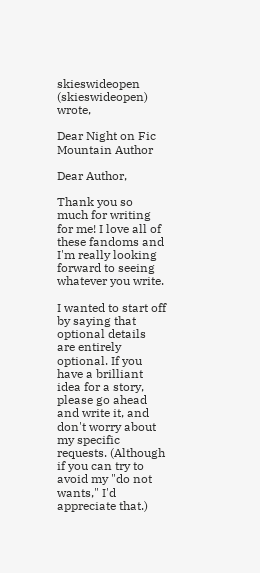skieswideopen (skieswideopen) wrote,

Dear Night on Fic Mountain Author

Dear Author,

Thank you so much for writing for me! I love all of these fandoms and I'm really looking forward to seeing whatever you write.

I wanted to start off by saying that optional details are entirely optional. If you have a brilliant idea for a story, please go ahead and write it, and don't worry about my specific requests. (Although if you can try to avoid my "do not wants," I'd appreciate that.)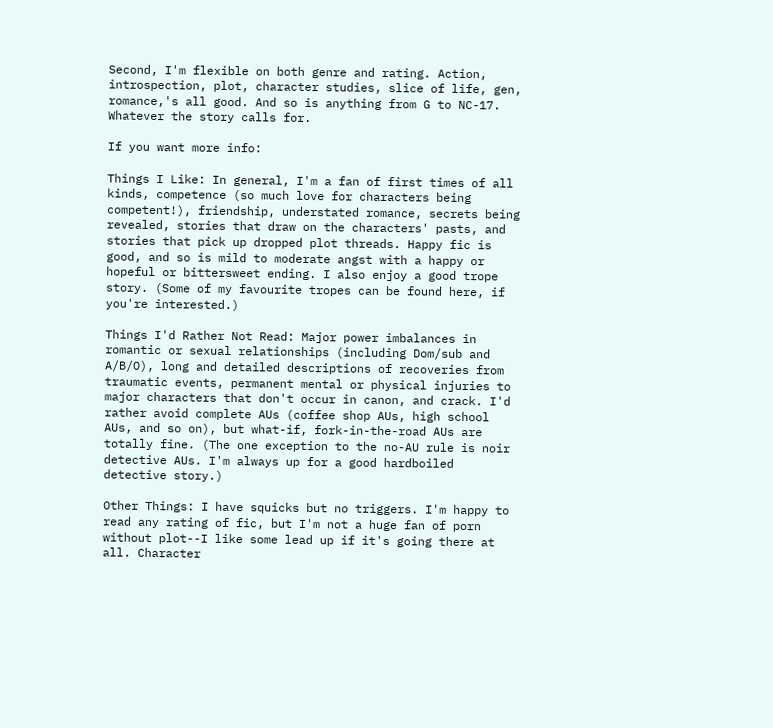Second, I'm flexible on both genre and rating. Action, introspection, plot, character studies, slice of life, gen, romance,'s all good. And so is anything from G to NC-17. Whatever the story calls for.

If you want more info:

Things I Like: In general, I'm a fan of first times of all kinds, competence (so much love for characters being competent!), friendship, understated romance, secrets being revealed, stories that draw on the characters' pasts, and stories that pick up dropped plot threads. Happy fic is good, and so is mild to moderate angst with a happy or hopeful or bittersweet ending. I also enjoy a good trope story. (Some of my favourite tropes can be found here, if you're interested.)

Things I'd Rather Not Read: Major power imbalances in romantic or sexual relationships (including Dom/sub and A/B/O), long and detailed descriptions of recoveries from traumatic events, permanent mental or physical injuries to major characters that don't occur in canon, and crack. I'd rather avoid complete AUs (coffee shop AUs, high school AUs, and so on), but what-if, fork-in-the-road AUs are totally fine. (The one exception to the no-AU rule is noir detective AUs. I'm always up for a good hardboiled detective story.)

Other Things: I have squicks but no triggers. I'm happy to read any rating of fic, but I'm not a huge fan of porn without plot--I like some lead up if it's going there at all. Character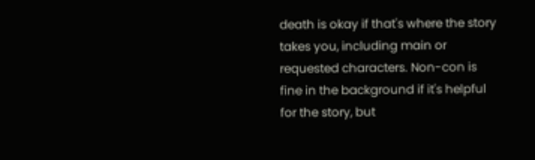death is okay if that's where the story takes you, including main or requested characters. Non-con is fine in the background if it's helpful for the story, but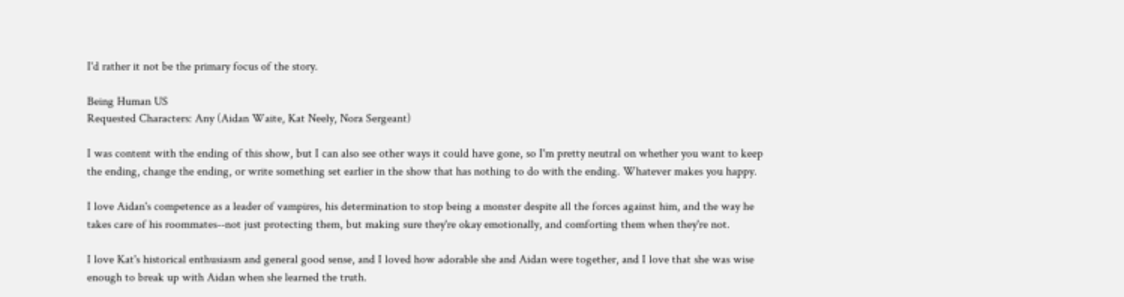I'd rather it not be the primary focus of the story.

Being Human US
Requested Characters: Any (Aidan Waite, Kat Neely, Nora Sergeant)

I was content with the ending of this show, but I can also see other ways it could have gone, so I'm pretty neutral on whether you want to keep the ending, change the ending, or write something set earlier in the show that has nothing to do with the ending. Whatever makes you happy.

I love Aidan's competence as a leader of vampires, his determination to stop being a monster despite all the forces against him, and the way he takes care of his roommates--not just protecting them, but making sure they're okay emotionally, and comforting them when they're not.

I love Kat's historical enthusiasm and general good sense, and I loved how adorable she and Aidan were together, and I love that she was wise enough to break up with Aidan when she learned the truth.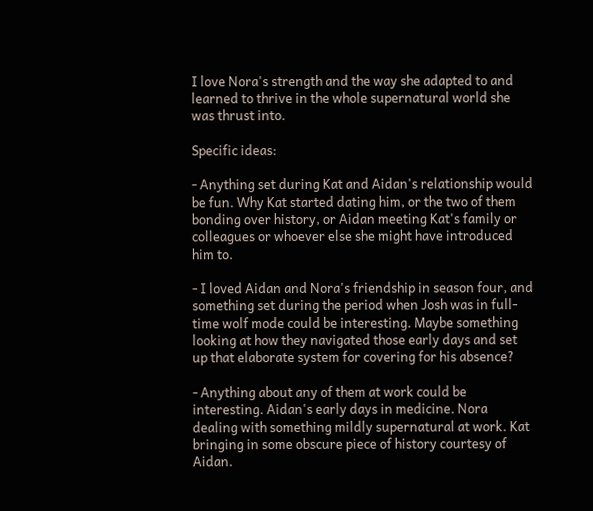I love Nora's strength and the way she adapted to and learned to thrive in the whole supernatural world she was thrust into.

Specific ideas:

- Anything set during Kat and Aidan's relationship would be fun. Why Kat started dating him, or the two of them bonding over history, or Aidan meeting Kat's family or colleagues or whoever else she might have introduced him to.

- I loved Aidan and Nora's friendship in season four, and something set during the period when Josh was in full-time wolf mode could be interesting. Maybe something looking at how they navigated those early days and set up that elaborate system for covering for his absence?

- Anything about any of them at work could be interesting. Aidan's early days in medicine. Nora dealing with something mildly supernatural at work. Kat bringing in some obscure piece of history courtesy of Aidan.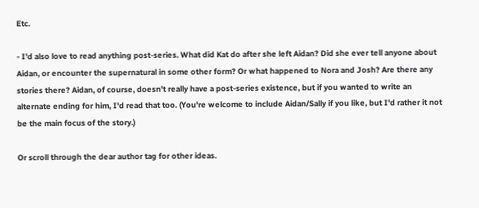Etc.

- I'd also love to read anything post-series. What did Kat do after she left Aidan? Did she ever tell anyone about Aidan, or encounter the supernatural in some other form? Or what happened to Nora and Josh? Are there any stories there? Aidan, of course, doesn't really have a post-series existence, but if you wanted to write an alternate ending for him, I'd read that too. (You're welcome to include Aidan/Sally if you like, but I'd rather it not be the main focus of the story.)

Or scroll through the dear author tag for other ideas.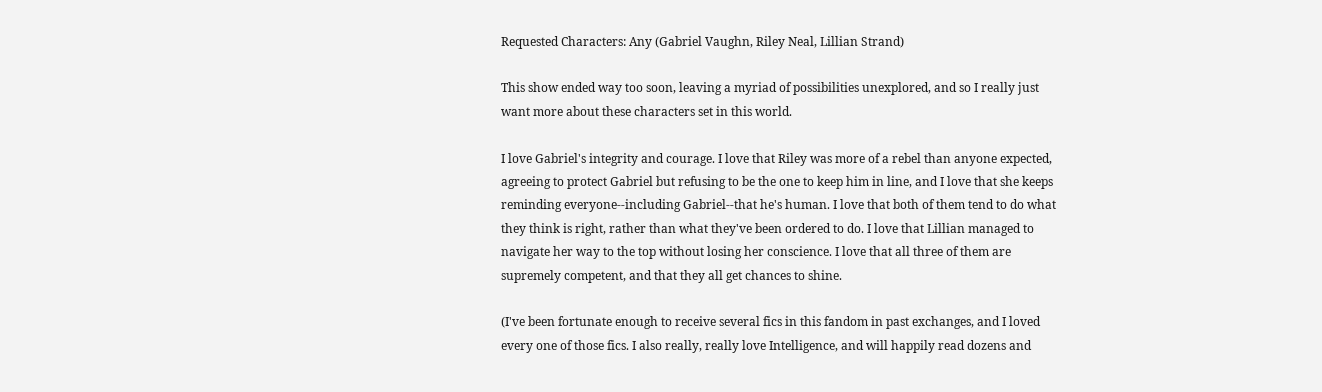Requested Characters: Any (Gabriel Vaughn, Riley Neal, Lillian Strand)

This show ended way too soon, leaving a myriad of possibilities unexplored, and so I really just want more about these characters set in this world.

I love Gabriel's integrity and courage. I love that Riley was more of a rebel than anyone expected, agreeing to protect Gabriel but refusing to be the one to keep him in line, and I love that she keeps reminding everyone--including Gabriel--that he's human. I love that both of them tend to do what they think is right, rather than what they've been ordered to do. I love that Lillian managed to navigate her way to the top without losing her conscience. I love that all three of them are supremely competent, and that they all get chances to shine.

(I've been fortunate enough to receive several fics in this fandom in past exchanges, and I loved every one of those fics. I also really, really love Intelligence, and will happily read dozens and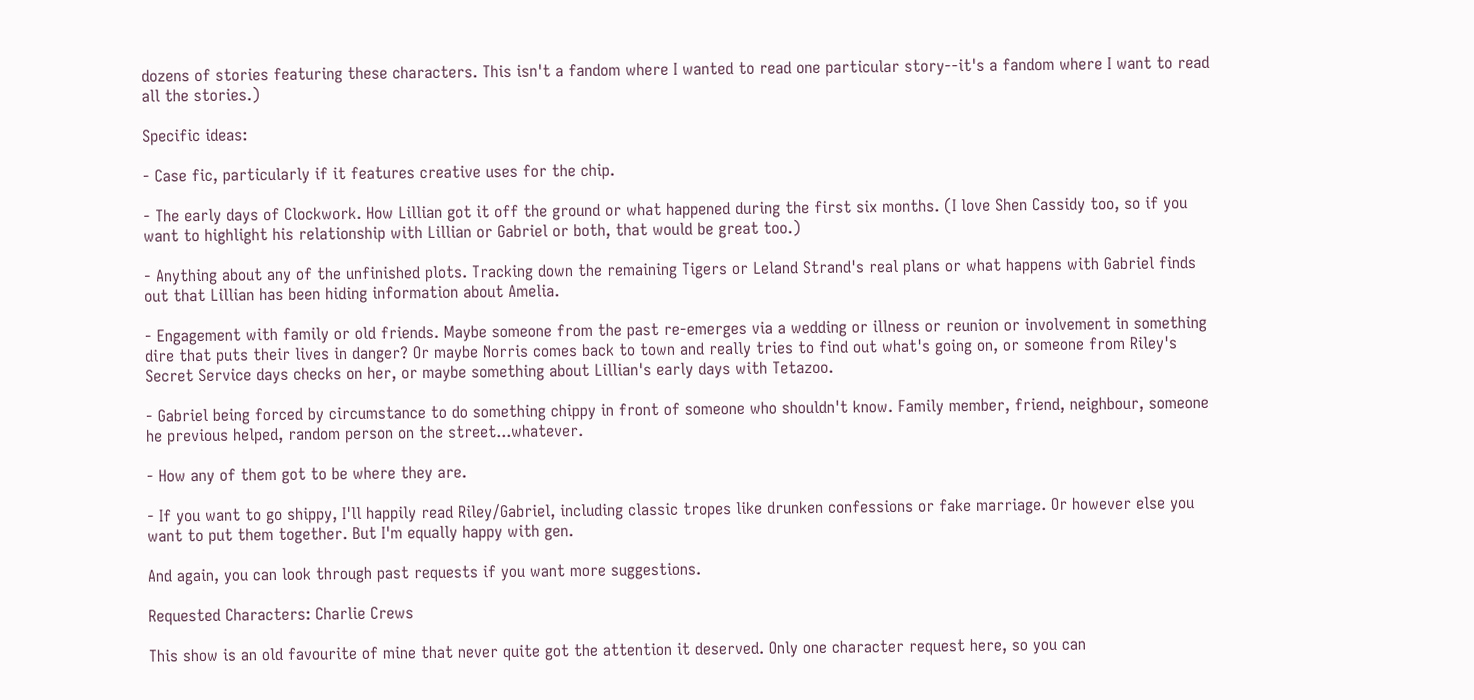dozens of stories featuring these characters. This isn't a fandom where I wanted to read one particular story--it's a fandom where I want to read all the stories.)

Specific ideas:

- Case fic, particularly if it features creative uses for the chip.

- The early days of Clockwork. How Lillian got it off the ground or what happened during the first six months. (I love Shen Cassidy too, so if you want to highlight his relationship with Lillian or Gabriel or both, that would be great too.)

- Anything about any of the unfinished plots. Tracking down the remaining Tigers or Leland Strand's real plans or what happens with Gabriel finds out that Lillian has been hiding information about Amelia.

- Engagement with family or old friends. Maybe someone from the past re-emerges via a wedding or illness or reunion or involvement in something dire that puts their lives in danger? Or maybe Norris comes back to town and really tries to find out what's going on, or someone from Riley's Secret Service days checks on her, or maybe something about Lillian's early days with Tetazoo.

- Gabriel being forced by circumstance to do something chippy in front of someone who shouldn't know. Family member, friend, neighbour, someone he previous helped, random person on the street...whatever.

- How any of them got to be where they are.

- If you want to go shippy, I'll happily read Riley/Gabriel, including classic tropes like drunken confessions or fake marriage. Or however else you want to put them together. But I'm equally happy with gen.

And again, you can look through past requests if you want more suggestions.

Requested Characters: Charlie Crews

This show is an old favourite of mine that never quite got the attention it deserved. Only one character request here, so you can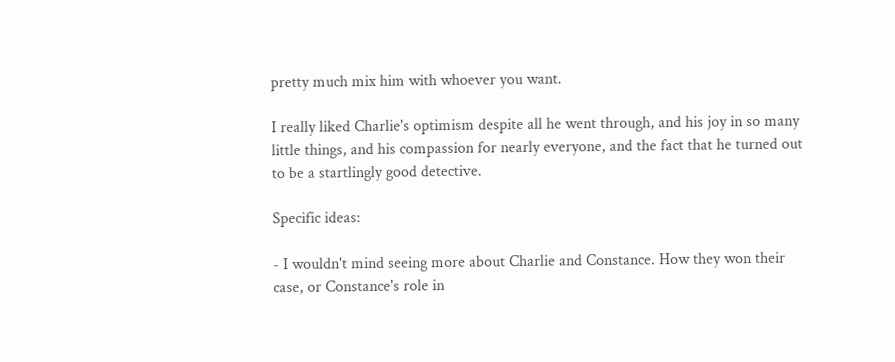pretty much mix him with whoever you want.

I really liked Charlie's optimism despite all he went through, and his joy in so many little things, and his compassion for nearly everyone, and the fact that he turned out to be a startlingly good detective.

Specific ideas:

- I wouldn't mind seeing more about Charlie and Constance. How they won their case, or Constance's role in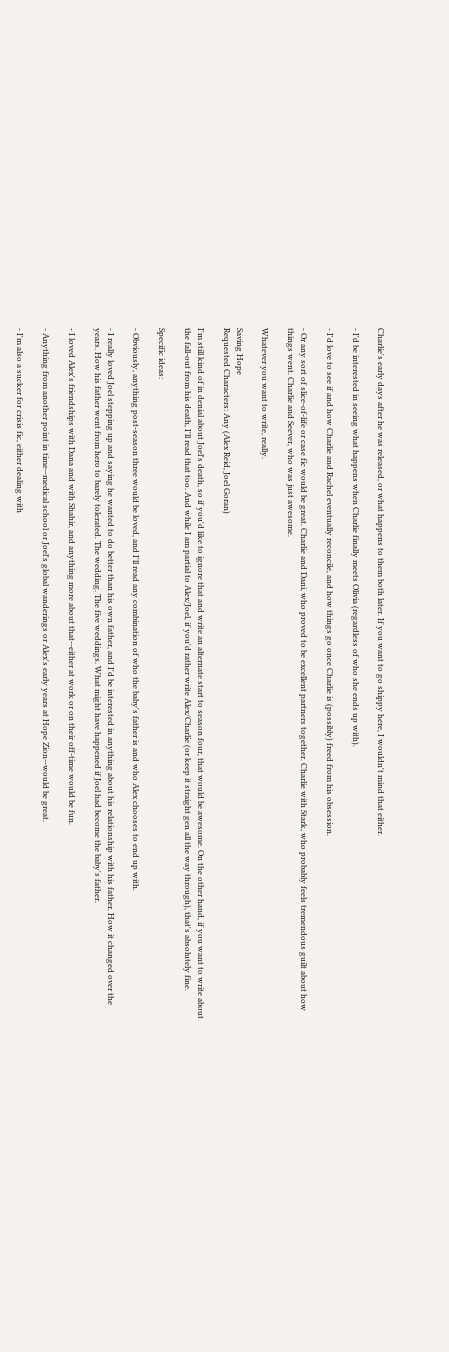Charlie's early days after he was released, or what happens to them both later. If you want to go shippy here, I wouldn't mind that either.

- I'd be interested in seeing what happens when Charlie finally meets Olivia (regardless of who she ends up with).

- I'd love to see if and how Charlie and Rachel eventually reconcile, and how things go once Charlie is (possibly) freed from his obsession.

- Or any sort of slice-of-life or case fic would be great. Charlie and Dani, who proved to be excellent partners together. Charlie with Stark, who probably feels tremendous guilt about how things went. Charlie and Seever, who was just awesome.

Whatever you want to write, really.

Saving Hope
Requested Characters: Any (Alex Reid, Joel Goran)

I'm still kind of in denial about Joel's death, so if you'd like to ignore that and write an alternate start to season four, that would be awesome. On the other hand, if you want to write about the fall-out from his death, I'll read that too. And while I am partial to Alex/Joel, if you'd rather write Alex/Charlie (or keep it straight gen all the way through), that's absolutely fine.

Specific ideas:

- Obviously, anything post-season three would be loved, and I'll read any combination of who the baby's father is and who Alex chooses to end up with.

- I really loved Joel stepping up and saying he wanted to do better than his own father, and I'd be interested in anything about his relationship with his father. How it changed over the years. How his father went from hero to barely tolerated. The wedding. The five weddings. What might have happened if Joel had become the baby's father.

- I loved Alex's friendships with Dana and with Shahir, and anything more about that--either at work or on their off-time would be fun.

- Anything from another point in time--medical school or Joel's global wanderings or Alex's early years at Hope Zion--would be great.

- I'm also a sucker for crisis fic, either dealing with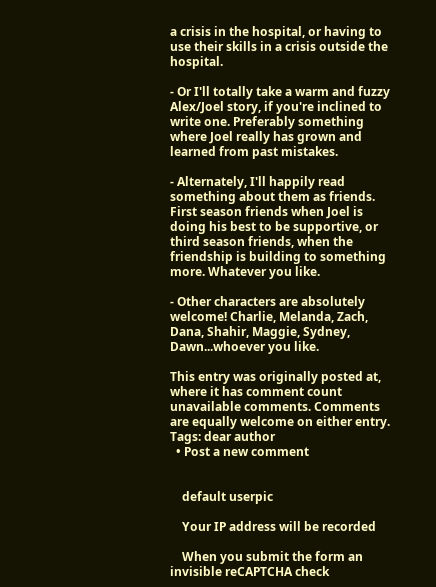a crisis in the hospital, or having to use their skills in a crisis outside the hospital.

- Or I'll totally take a warm and fuzzy Alex/Joel story, if you're inclined to write one. Preferably something where Joel really has grown and learned from past mistakes.

- Alternately, I'll happily read something about them as friends. First season friends when Joel is doing his best to be supportive, or third season friends, when the friendship is building to something more. Whatever you like.

- Other characters are absolutely welcome! Charlie, Melanda, Zach, Dana, Shahir, Maggie, Sydney, Dawn...whoever you like.

This entry was originally posted at, where it has comment count unavailable comments. Comments are equally welcome on either entry.
Tags: dear author
  • Post a new comment


    default userpic

    Your IP address will be recorded

    When you submit the form an invisible reCAPTCHA check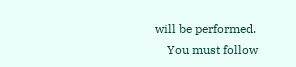will be performed.
    You must follow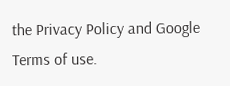the Privacy Policy and Google Terms of use.